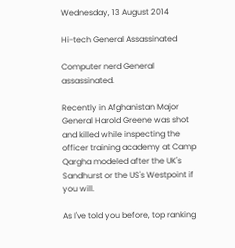Wednesday, 13 August 2014

Hi-tech General Assassinated

Computer nerd General assassinated.

Recently in Afghanistan Major General Harold Greene was shot and killed while inspecting the officer training academy at Camp Qargha modeled after the UK's Sandhurst or the US's Westpoint if you will.

As I've told you before, top ranking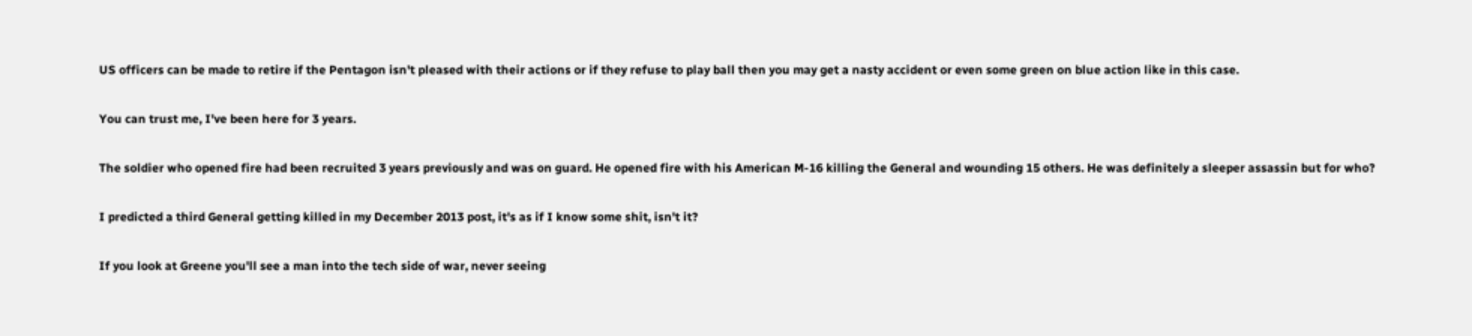US officers can be made to retire if the Pentagon isn't pleased with their actions or if they refuse to play ball then you may get a nasty accident or even some green on blue action like in this case.

You can trust me, I've been here for 3 years.

The soldier who opened fire had been recruited 3 years previously and was on guard. He opened fire with his American M-16 killing the General and wounding 15 others. He was definitely a sleeper assassin but for who?

I predicted a third General getting killed in my December 2013 post, it's as if I know some shit, isn't it?

If you look at Greene you'll see a man into the tech side of war, never seeing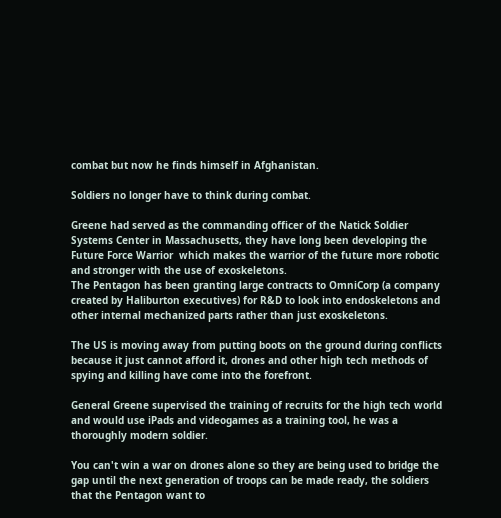combat but now he finds himself in Afghanistan.

Soldiers no longer have to think during combat.

Greene had served as the commanding officer of the Natick Soldier Systems Center in Massachusetts, they have long been developing the Future Force Warrior  which makes the warrior of the future more robotic and stronger with the use of exoskeletons.
The Pentagon has been granting large contracts to OmniCorp (a company created by Haliburton executives) for R&D to look into endoskeletons and other internal mechanized parts rather than just exoskeletons.

The US is moving away from putting boots on the ground during conflicts because it just cannot afford it, drones and other high tech methods of spying and killing have come into the forefront.

General Greene supervised the training of recruits for the high tech world and would use iPads and videogames as a training tool, he was a thoroughly modern soldier.

You can't win a war on drones alone so they are being used to bridge the gap until the next generation of troops can be made ready, the soldiers that the Pentagon want to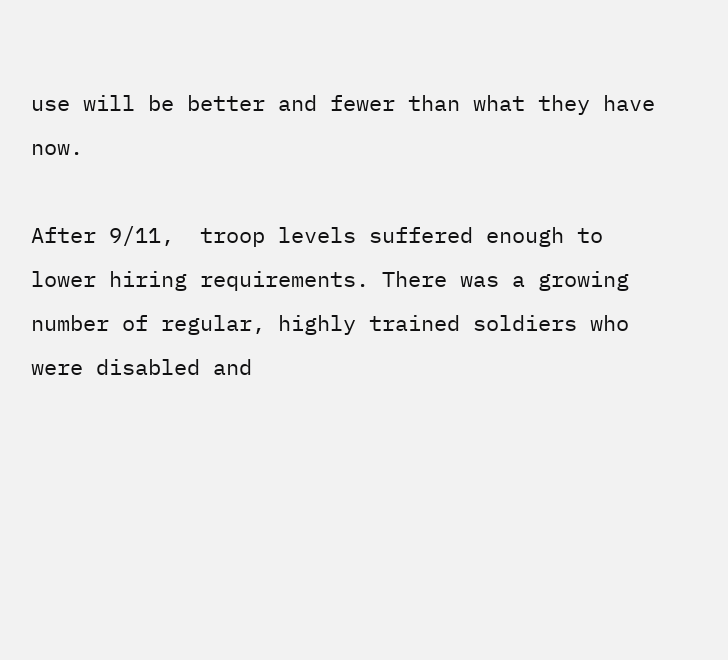use will be better and fewer than what they have now.

After 9/11,  troop levels suffered enough to lower hiring requirements. There was a growing number of regular, highly trained soldiers who were disabled and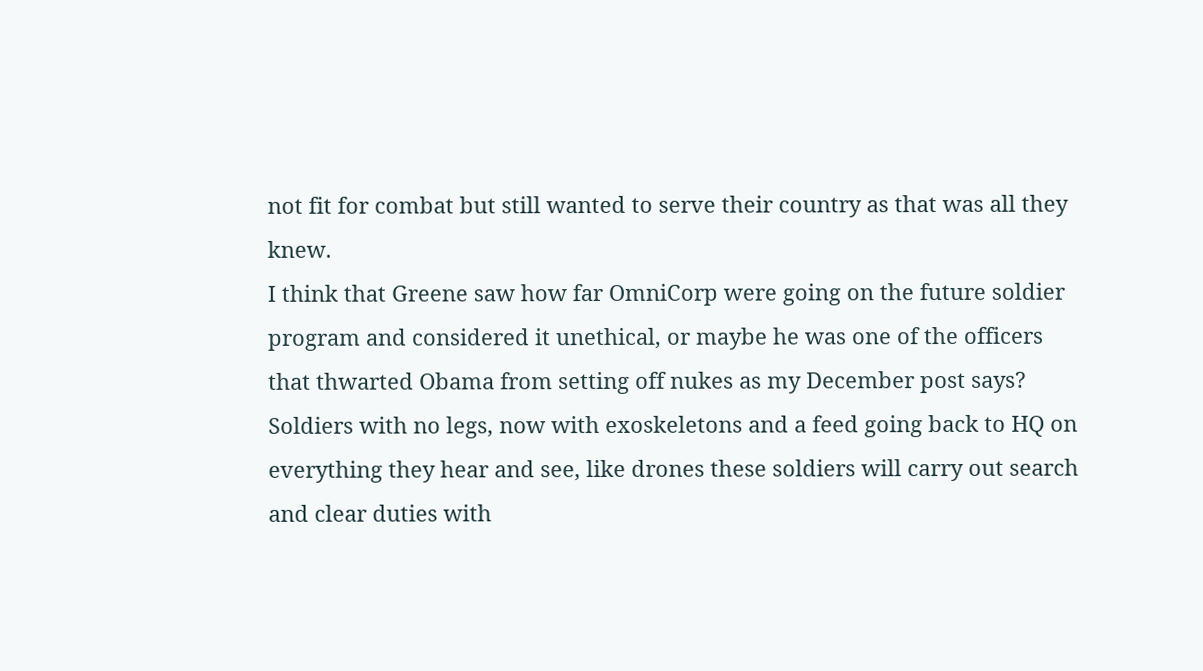not fit for combat but still wanted to serve their country as that was all they knew.
I think that Greene saw how far OmniCorp were going on the future soldier program and considered it unethical, or maybe he was one of the officers that thwarted Obama from setting off nukes as my December post says?
Soldiers with no legs, now with exoskeletons and a feed going back to HQ on everything they hear and see, like drones these soldiers will carry out search and clear duties with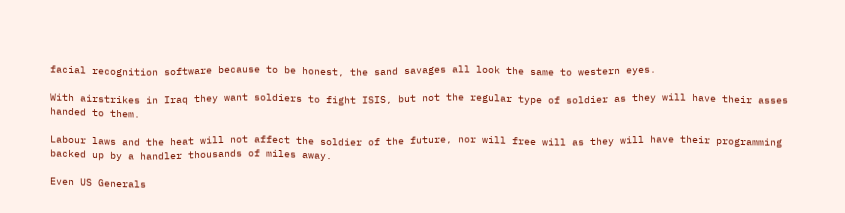facial recognition software because to be honest, the sand savages all look the same to western eyes.

With airstrikes in Iraq they want soldiers to fight ISIS, but not the regular type of soldier as they will have their asses handed to them.

Labour laws and the heat will not affect the soldier of the future, nor will free will as they will have their programming backed up by a handler thousands of miles away.

Even US Generals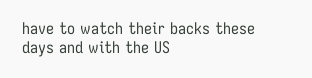have to watch their backs these days and with the US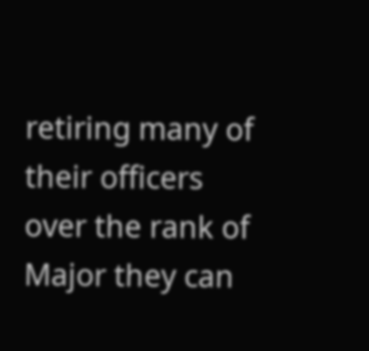retiring many of their officers over the rank of Major they can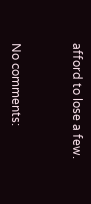afford to lose a few.


No comments: